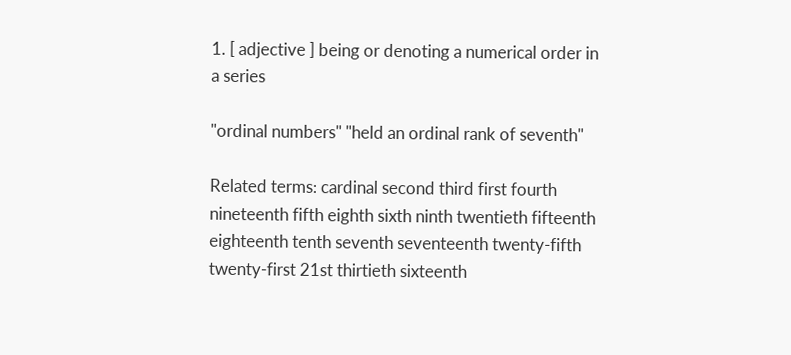1. [ adjective ] being or denoting a numerical order in a series

"ordinal numbers" "held an ordinal rank of seventh"

Related terms: cardinal second third first fourth nineteenth fifth eighth sixth ninth twentieth fifteenth eighteenth tenth seventh seventeenth twenty-fifth twenty-first 21st thirtieth sixteenth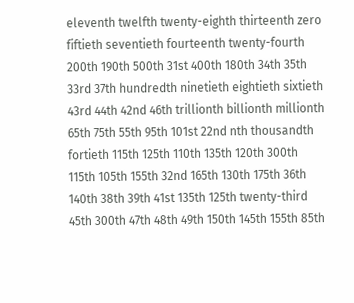eleventh twelfth twenty-eighth thirteenth zero fiftieth seventieth fourteenth twenty-fourth 200th 190th 500th 31st 400th 180th 34th 35th 33rd 37th hundredth ninetieth eightieth sixtieth 43rd 44th 42nd 46th trillionth billionth millionth 65th 75th 55th 95th 101st 22nd nth thousandth fortieth 115th 125th 110th 135th 120th 300th 115th 105th 155th 32nd 165th 130th 175th 36th 140th 38th 39th 41st 135th 125th twenty-third 45th 300th 47th 48th 49th 150th 145th 155th 85th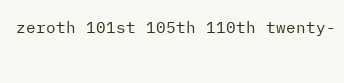zeroth 101st 105th 110th twenty-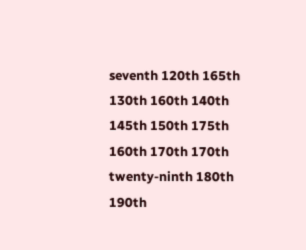seventh 120th 165th 130th 160th 140th 145th 150th 175th 160th 170th 170th twenty-ninth 180th 190th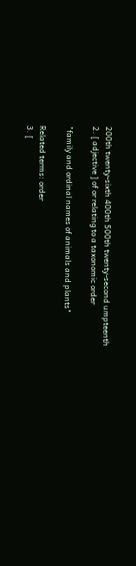200th twenty-sixth 400th 500th twenty-second umpteenth
2. [ adjective ] of or relating to a taxonomic order

"family and ordinal names of animals and plants"

Related terms: order
3. [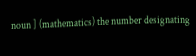noun ] (mathematics) the number designating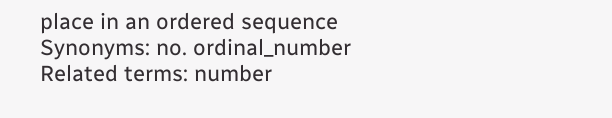place in an ordered sequence
Synonyms: no. ordinal_number
Related terms: number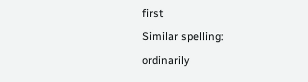first
Similar spelling:   ordinarily